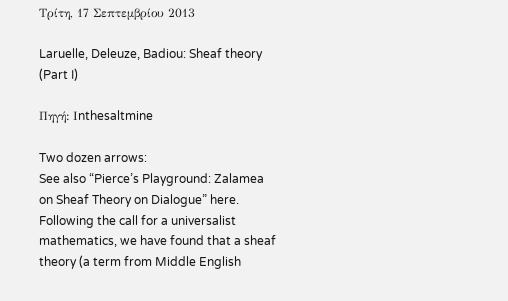Τρίτη, 17 Σεπτεμβρίου 2013

Laruelle, Deleuze, Badiou: Sheaf theory (Part I)

Πηγή: Ιnthesaltmine

Two dozen arrows:
See also “Pierce’s Playground: Zalamea on Sheaf Theory on Dialogue” here.
Following the call for a universalist mathematics, we have found that a sheaf theory (a term from Middle English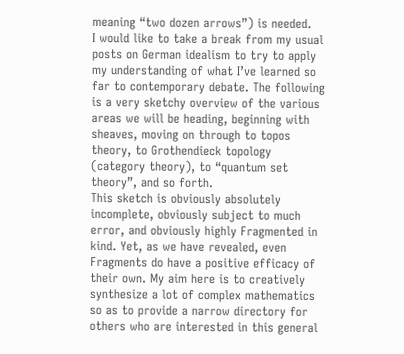meaning “two dozen arrows”) is needed.
I would like to take a break from my usual posts on German idealism to try to apply my understanding of what I’ve learned so far to contemporary debate. The following is a very sketchy overview of the various areas we will be heading, beginning with sheaves, moving on through to topos theory, to Grothendieck topology (category theory), to “quantum set theory”, and so forth.
This sketch is obviously absolutely incomplete, obviously subject to much error, and obviously highly Fragmented in kind. Yet, as we have revealed, even Fragments do have a positive efficacy of their own. My aim here is to creatively synthesize a lot of complex mathematics so as to provide a narrow directory for others who are interested in this general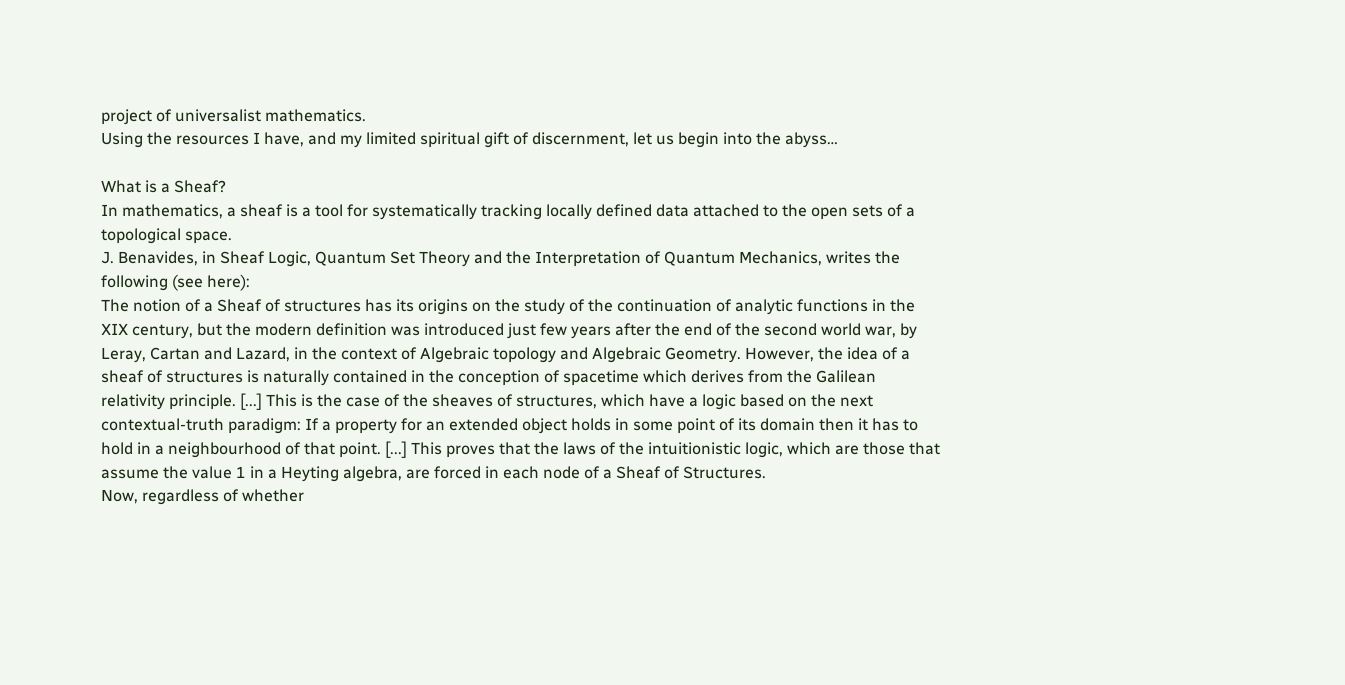project of universalist mathematics.
Using the resources I have, and my limited spiritual gift of discernment, let us begin into the abyss…

What is a Sheaf?
In mathematics, a sheaf is a tool for systematically tracking locally defined data attached to the open sets of a topological space.
J. Benavides, in Sheaf Logic, Quantum Set Theory and the Interpretation of Quantum Mechanics, writes the following (see here):
The notion of a Sheaf of structures has its origins on the study of the continuation of analytic functions in the XIX century, but the modern definition was introduced just few years after the end of the second world war, by Leray, Cartan and Lazard, in the context of Algebraic topology and Algebraic Geometry. However, the idea of a sheaf of structures is naturally contained in the conception of spacetime which derives from the Galilean relativity principle. [...] This is the case of the sheaves of structures, which have a logic based on the next contextual-truth paradigm: If a property for an extended object holds in some point of its domain then it has to hold in a neighbourhood of that point. [...] This proves that the laws of the intuitionistic logic, which are those that assume the value 1 in a Heyting algebra, are forced in each node of a Sheaf of Structures.
Now, regardless of whether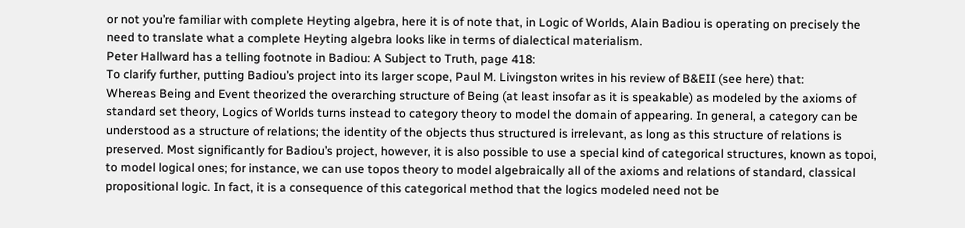or not you’re familiar with complete Heyting algebra, here it is of note that, in Logic of Worlds, Alain Badiou is operating on precisely the need to translate what a complete Heyting algebra looks like in terms of dialectical materialism.
Peter Hallward has a telling footnote in Badiou: A Subject to Truth, page 418:
To clarify further, putting Badiou’s project into its larger scope, Paul M. Livingston writes in his review of B&EII (see here) that:
Whereas Being and Event theorized the overarching structure of Being (at least insofar as it is speakable) as modeled by the axioms of standard set theory, Logics of Worlds turns instead to category theory to model the domain of appearing. In general, a category can be understood as a structure of relations; the identity of the objects thus structured is irrelevant, as long as this structure of relations is preserved. Most significantly for Badiou’s project, however, it is also possible to use a special kind of categorical structures, known as topoi, to model logical ones; for instance, we can use topos theory to model algebraically all of the axioms and relations of standard, classical propositional logic. In fact, it is a consequence of this categorical method that the logics modeled need not be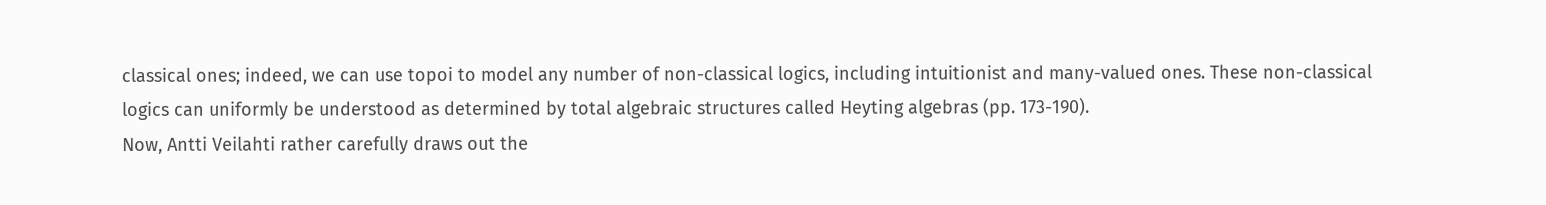classical ones; indeed, we can use topoi to model any number of non-classical logics, including intuitionist and many-valued ones. These non-classical logics can uniformly be understood as determined by total algebraic structures called Heyting algebras (pp. 173-190).
Now, Antti Veilahti rather carefully draws out the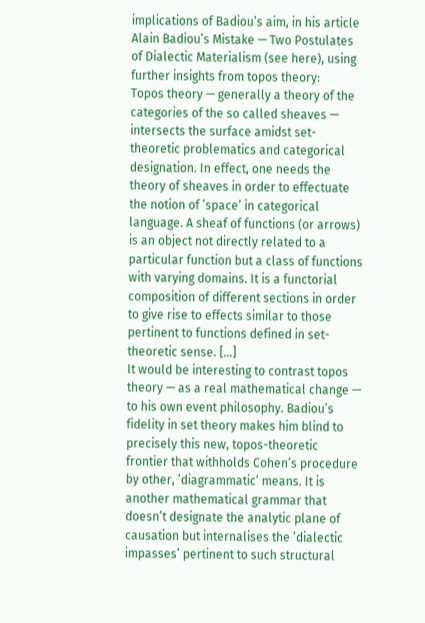implications of Badiou’s aim, in his article Alain Badiou’s Mistake — Two Postulates of Dialectic Materialism (see here), using further insights from topos theory:
Topos theory — generally a theory of the categories of the so called sheaves — intersects the surface amidst set-theoretic problematics and categorical designation. In effect, one needs the theory of sheaves in order to effectuate the notion of ’space’ in categorical language. A sheaf of functions (or arrows) is an object not directly related to a particular function but a class of functions with varying domains. It is a functorial composition of different sections in order to give rise to effects similar to those pertinent to functions defined in set-theoretic sense. [...]
It would be interesting to contrast topos theory — as a real mathematical change — to his own event philosophy. Badiou’s fidelity in set theory makes him blind to precisely this new, topos-theoretic frontier that withholds Cohen’s procedure by other, ’diagrammatic’ means. It is another mathematical grammar that doesn’t designate the analytic plane of causation but internalises the ’dialectic impasses’ pertinent to such structural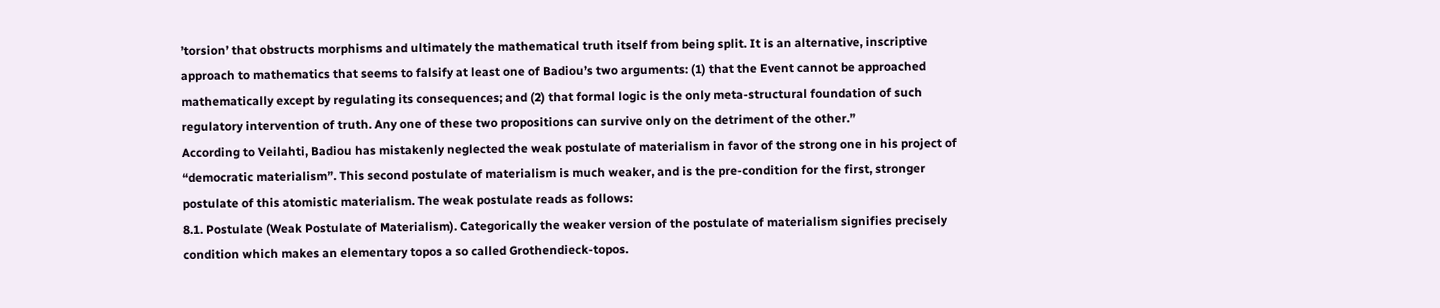’torsion’ that obstructs morphisms and ultimately the mathematical truth itself from being split. It is an alternative, inscriptive approach to mathematics that seems to falsify at least one of Badiou’s two arguments: (1) that the Event cannot be approached mathematically except by regulating its consequences; and (2) that formal logic is the only meta-structural foundation of such regulatory intervention of truth. Any one of these two propositions can survive only on the detriment of the other.”
According to Veilahti, Badiou has mistakenly neglected the weak postulate of materialism in favor of the strong one in his project of “democratic materialism”. This second postulate of materialism is much weaker, and is the pre-condition for the first, stronger postulate of this atomistic materialism. The weak postulate reads as follows:
8.1. Postulate (Weak Postulate of Materialism). Categorically the weaker version of the postulate of materialism signifies precisely condition which makes an elementary topos a so called Grothendieck-topos.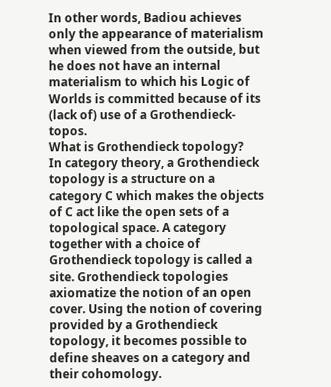In other words, Badiou achieves only the appearance of materialism when viewed from the outside, but he does not have an internal materialism to which his Logic of Worlds is committed because of its (lack of) use of a Grothendieck-topos.
What is Grothendieck topology?
In category theory, a Grothendieck topology is a structure on a category C which makes the objects of C act like the open sets of a topological space. A category together with a choice of Grothendieck topology is called a site. Grothendieck topologies axiomatize the notion of an open cover. Using the notion of covering provided by a Grothendieck topology, it becomes possible to define sheaves on a category and their cohomology.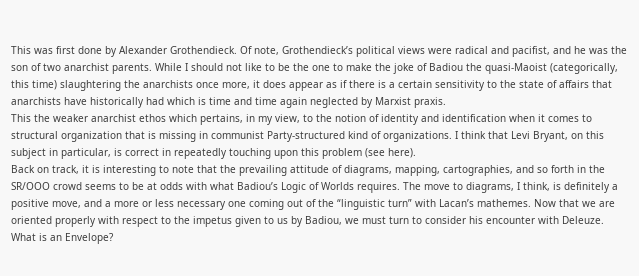This was first done by Alexander Grothendieck. Of note, Grothendieck’s political views were radical and pacifist, and he was the son of two anarchist parents. While I should not like to be the one to make the joke of Badiou the quasi-Maoist (categorically, this time) slaughtering the anarchists once more, it does appear as if there is a certain sensitivity to the state of affairs that anarchists have historically had which is time and time again neglected by Marxist praxis.
This the weaker anarchist ethos which pertains, in my view, to the notion of identity and identification when it comes to structural organization that is missing in communist Party-structured kind of organizations. I think that Levi Bryant, on this subject in particular, is correct in repeatedly touching upon this problem (see here).
Back on track, it is interesting to note that the prevailing attitude of diagrams, mapping, cartographies, and so forth in the SR/OOO crowd seems to be at odds with what Badiou’s Logic of Worlds requires. The move to diagrams, I think, is definitely a positive move, and a more or less necessary one coming out of the “linguistic turn” with Lacan’s mathemes. Now that we are oriented properly with respect to the impetus given to us by Badiou, we must turn to consider his encounter with Deleuze.
What is an Envelope?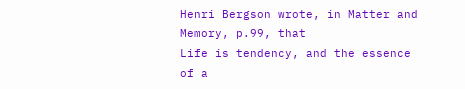Henri Bergson wrote, in Matter and Memory, p.99, that
Life is tendency, and the essence of a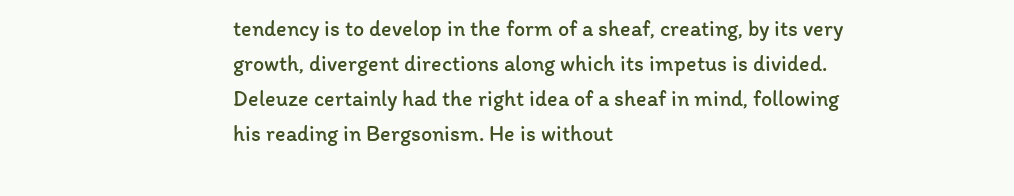tendency is to develop in the form of a sheaf, creating, by its very growth, divergent directions along which its impetus is divided.
Deleuze certainly had the right idea of a sheaf in mind, following his reading in Bergsonism. He is without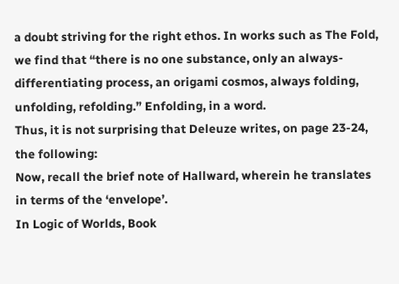a doubt striving for the right ethos. In works such as The Fold, we find that “there is no one substance, only an always-differentiating process, an origami cosmos, always folding, unfolding, refolding.” Enfolding, in a word.
Thus, it is not surprising that Deleuze writes, on page 23-24, the following:
Now, recall the brief note of Hallward, wherein he translates in terms of the ‘envelope’.
In Logic of Worlds, Book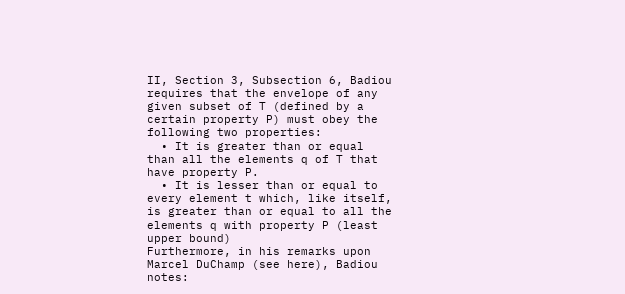II, Section 3, Subsection 6, Badiou requires that the envelope of any given subset of T (defined by a certain property P) must obey the following two properties:
  • It is greater than or equal than all the elements q of T that have property P.
  • It is lesser than or equal to every element t which, like itself, is greater than or equal to all the elements q with property P (least upper bound)
Furthermore, in his remarks upon Marcel DuChamp (see here), Badiou notes: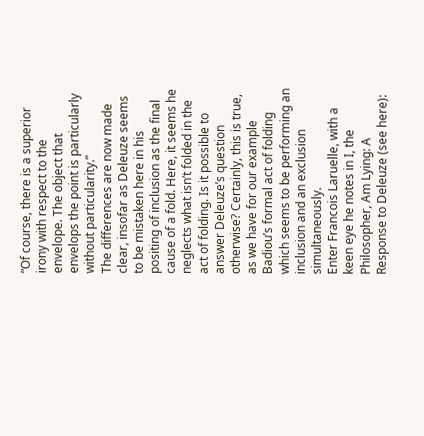“Of course, there is a superior irony with respect to the envelope. The object that envelops the point is particularly without particularity.”
The differences are now made clear, insofar as Deleuze seems to be mistaken here in his positing of inclusion as the final cause of a fold. Here, it seems he neglects what isn’t folded in the act of folding. Is it possible to answer Deleuze’s question otherwise? Certainly, this is true, as we have for our example Badiou’s formal act of folding which seems to be performing an inclusion and an exclusion simultaneously.
Enter Francois Laruelle, with a keen eye he notes in I, the Philosopher, Am Lying: A Response to Deleuze (see here):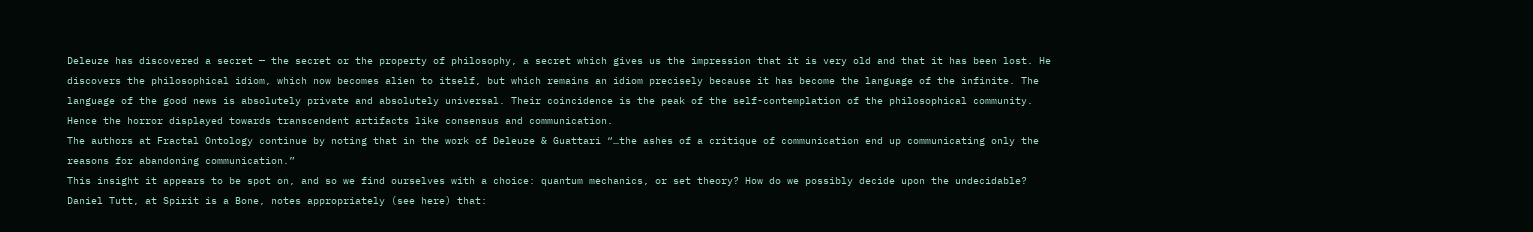Deleuze has discovered a secret — the secret or the property of philosophy, a secret which gives us the impression that it is very old and that it has been lost. He discovers the philosophical idiom, which now becomes alien to itself, but which remains an idiom precisely because it has become the language of the infinite. The language of the good news is absolutely private and absolutely universal. Their coincidence is the peak of the self-contemplation of the philosophical community. Hence the horror displayed towards transcendent artifacts like consensus and communication.
The authors at Fractal Ontology continue by noting that in the work of Deleuze & Guattari “…the ashes of a critique of communication end up communicating only the reasons for abandoning communication.”
This insight it appears to be spot on, and so we find ourselves with a choice: quantum mechanics, or set theory? How do we possibly decide upon the undecidable?
Daniel Tutt, at Spirit is a Bone, notes appropriately (see here) that: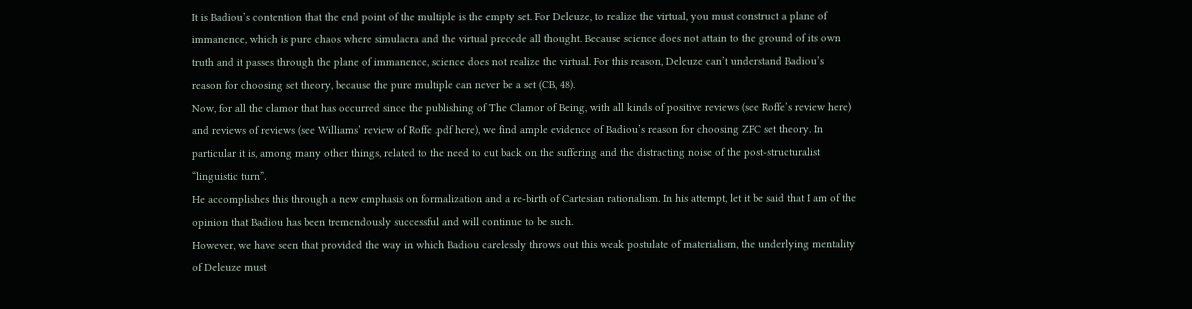It is Badiou’s contention that the end point of the multiple is the empty set. For Deleuze, to realize the virtual, you must construct a plane of immanence, which is pure chaos where simulacra and the virtual precede all thought. Because science does not attain to the ground of its own truth and it passes through the plane of immanence, science does not realize the virtual. For this reason, Deleuze can’t understand Badiou’s reason for choosing set theory, because the pure multiple can never be a set (CB, 48).
Now, for all the clamor that has occurred since the publishing of The Clamor of Being, with all kinds of positive reviews (see Roffe’s review here) and reviews of reviews (see Williams’ review of Roffe .pdf here), we find ample evidence of Badiou’s reason for choosing ZFC set theory. In particular it is, among many other things, related to the need to cut back on the suffering and the distracting noise of the post-structuralist “linguistic turn”.
He accomplishes this through a new emphasis on formalization and a re-birth of Cartesian rationalism. In his attempt, let it be said that I am of the opinion that Badiou has been tremendously successful and will continue to be such.
However, we have seen that provided the way in which Badiou carelessly throws out this weak postulate of materialism, the underlying mentality of Deleuze must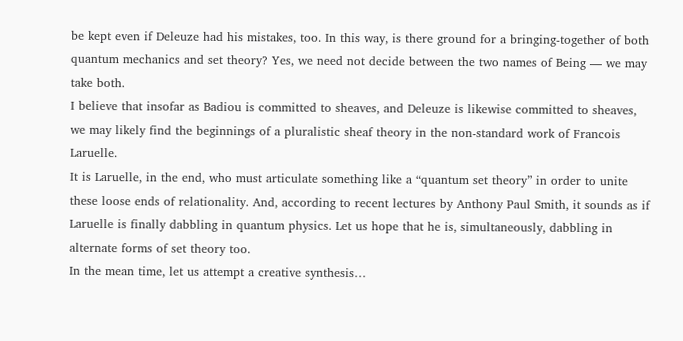be kept even if Deleuze had his mistakes, too. In this way, is there ground for a bringing-together of both quantum mechanics and set theory? Yes, we need not decide between the two names of Being — we may take both.
I believe that insofar as Badiou is committed to sheaves, and Deleuze is likewise committed to sheaves, we may likely find the beginnings of a pluralistic sheaf theory in the non-standard work of Francois Laruelle.
It is Laruelle, in the end, who must articulate something like a “quantum set theory” in order to unite these loose ends of relationality. And, according to recent lectures by Anthony Paul Smith, it sounds as if Laruelle is finally dabbling in quantum physics. Let us hope that he is, simultaneously, dabbling in alternate forms of set theory too.
In the mean time, let us attempt a creative synthesis…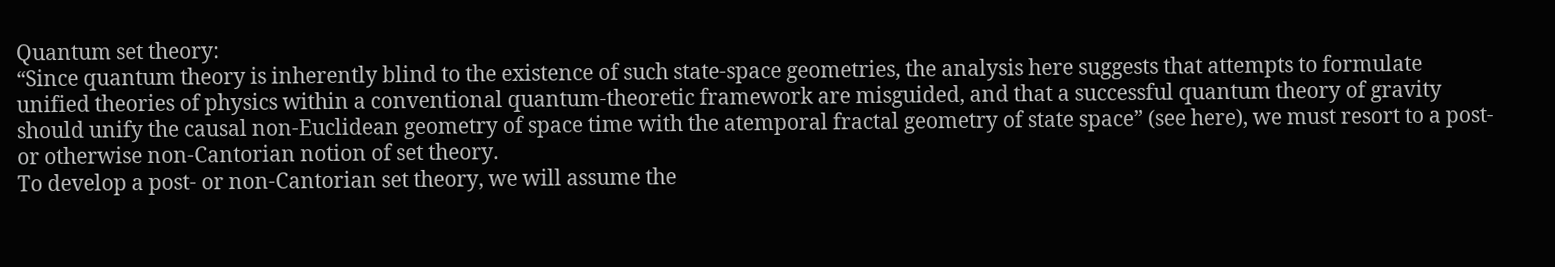Quantum set theory:
“Since quantum theory is inherently blind to the existence of such state-space geometries, the analysis here suggests that attempts to formulate unified theories of physics within a conventional quantum-theoretic framework are misguided, and that a successful quantum theory of gravity should unify the causal non-Euclidean geometry of space time with the atemporal fractal geometry of state space” (see here), we must resort to a post- or otherwise non-Cantorian notion of set theory.
To develop a post- or non-Cantorian set theory, we will assume the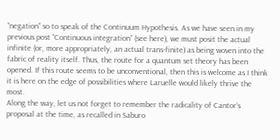“negation” so to speak of the Continuum Hypothesis. As we have seen in my previous post “Continuous integration” (see here), we must posit the actual infinite (or, more appropriately, an actual trans-finite) as being woven into the fabric of reality itself. Thus, the route for a quantum set theory has been opened. If this route seems to be unconventional, then this is welcome as I think it is here on the edge of possibilities where Laruelle would likely thrive the most.
Along the way, let us not forget to remember the radicality of Cantor’s proposal at the time, as recalled in Saburo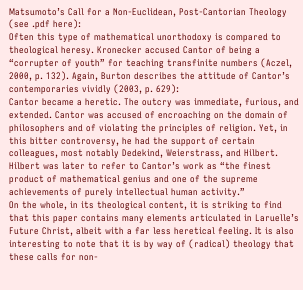Matsumoto’s Call for a Non-Euclidean, Post-Cantorian Theology (see .pdf here):
Often this type of mathematical unorthodoxy is compared to theological heresy. Kronecker accused Cantor of being a “corrupter of youth” for teaching transfinite numbers (Aczel, 2000, p. 132). Again, Burton describes the attitude of Cantor’s contemporaries vividly (2003, p. 629):
Cantor became a heretic. The outcry was immediate, furious, and extended. Cantor was accused of encroaching on the domain of philosophers and of violating the principles of religion. Yet, in this bitter controversy, he had the support of certain colleagues, most notably Dedekind, Weierstrass, and Hilbert. Hilbert was later to refer to Cantor’s work as “the finest product of mathematical genius and one of the supreme achievements of purely intellectual human activity.”
On the whole, in its theological content, it is striking to find that this paper contains many elements articulated in Laruelle’s Future Christ, albeit with a far less heretical feeling. It is also interesting to note that it is by way of (radical) theology that these calls for non-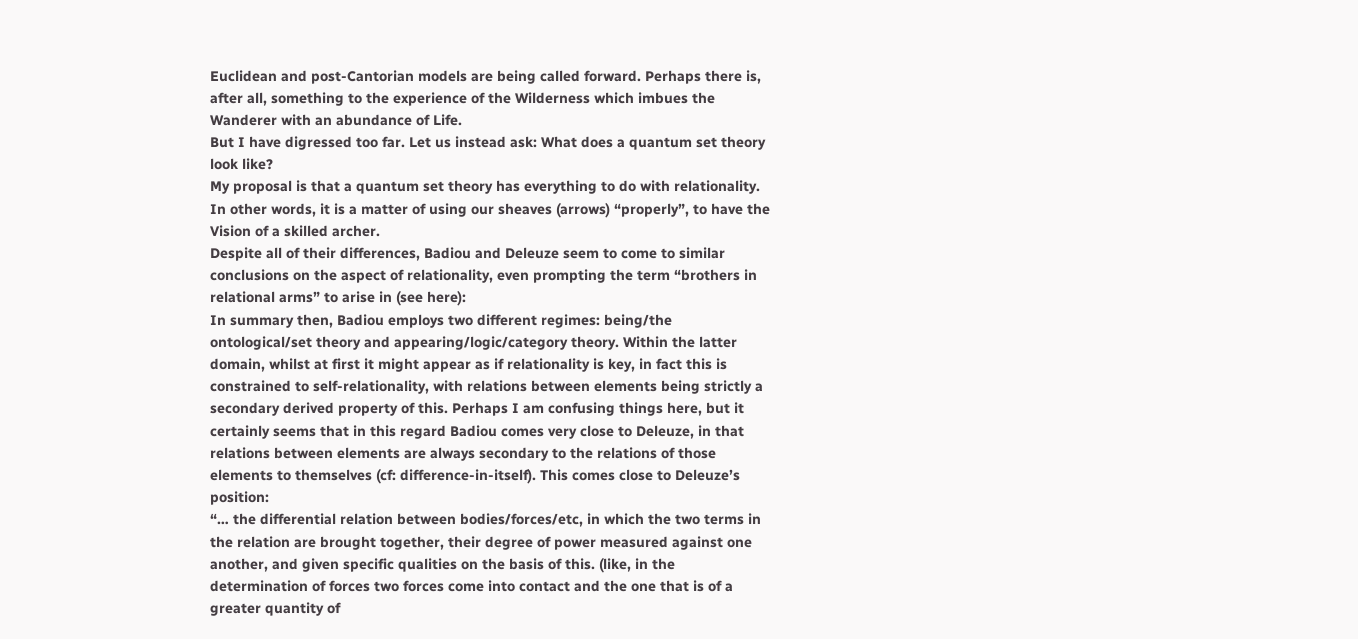Euclidean and post-Cantorian models are being called forward. Perhaps there is, after all, something to the experience of the Wilderness which imbues the Wanderer with an abundance of Life.
But I have digressed too far. Let us instead ask: What does a quantum set theory look like?
My proposal is that a quantum set theory has everything to do with relationality. In other words, it is a matter of using our sheaves (arrows) “properly”, to have the Vision of a skilled archer.
Despite all of their differences, Badiou and Deleuze seem to come to similar conclusions on the aspect of relationality, even prompting the term “brothers in relational arms” to arise in (see here):
In summary then, Badiou employs two different regimes: being/the ontological/set theory and appearing/logic/category theory. Within the latter domain, whilst at first it might appear as if relationality is key, in fact this is constrained to self-relationality, with relations between elements being strictly a secondary derived property of this. Perhaps I am confusing things here, but it certainly seems that in this regard Badiou comes very close to Deleuze, in that relations between elements are always secondary to the relations of those elements to themselves (cf: difference-in-itself). This comes close to Deleuze’s position:
“… the differential relation between bodies/forces/etc, in which the two terms in the relation are brought together, their degree of power measured against one another, and given specific qualities on the basis of this. (like, in the determination of forces two forces come into contact and the one that is of a greater quantity of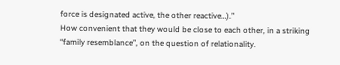force is designated active, the other reactive…).”
How convenient that they would be close to each other, in a striking “family resemblance”, on the question of relationality.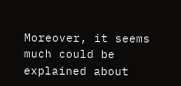Moreover, it seems much could be explained about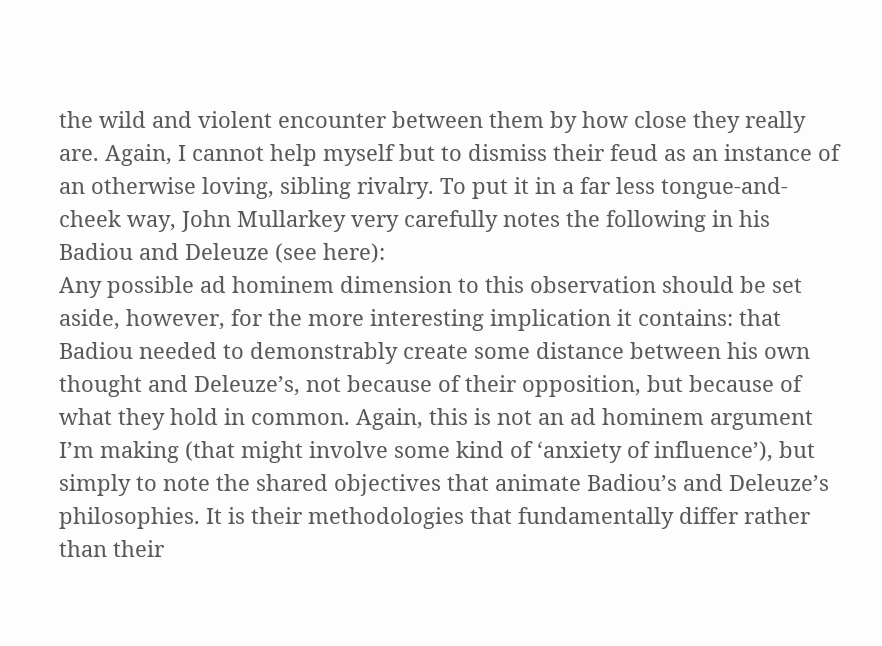the wild and violent encounter between them by how close they really are. Again, I cannot help myself but to dismiss their feud as an instance of an otherwise loving, sibling rivalry. To put it in a far less tongue-and-cheek way, John Mullarkey very carefully notes the following in his Badiou and Deleuze (see here):
Any possible ad hominem dimension to this observation should be set aside, however, for the more interesting implication it contains: that Badiou needed to demonstrably create some distance between his own thought and Deleuze’s, not because of their opposition, but because of what they hold in common. Again, this is not an ad hominem argument I’m making (that might involve some kind of ‘anxiety of influence’), but simply to note the shared objectives that animate Badiou’s and Deleuze’s philosophies. It is their methodologies that fundamentally differ rather than their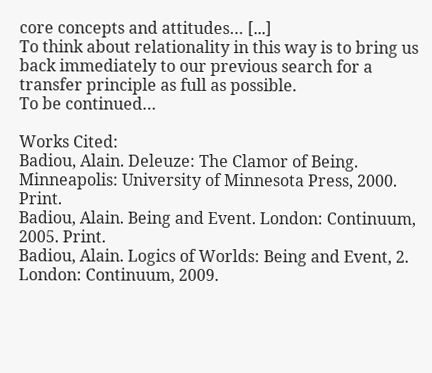core concepts and attitudes… [...]
To think about relationality in this way is to bring us back immediately to our previous search for a transfer principle as full as possible.
To be continued…

Works Cited:
Badiou, Alain. Deleuze: The Clamor of Being. Minneapolis: University of Minnesota Press, 2000. Print.
Badiou, Alain. Being and Event. London: Continuum, 2005. Print.
Badiou, Alain. Logics of Worlds: Being and Event, 2. London: Continuum, 2009.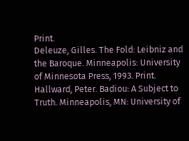Print.
Deleuze, Gilles. The Fold: Leibniz and the Baroque. Minneapolis: University of Minnesota Press, 1993. Print.
Hallward, Peter. Badiou: A Subject to Truth. Minneapolis, MN: University of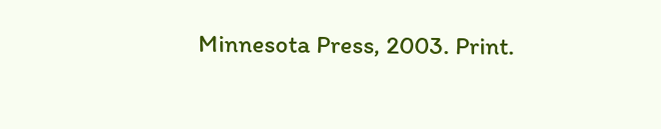Minnesota Press, 2003. Print.